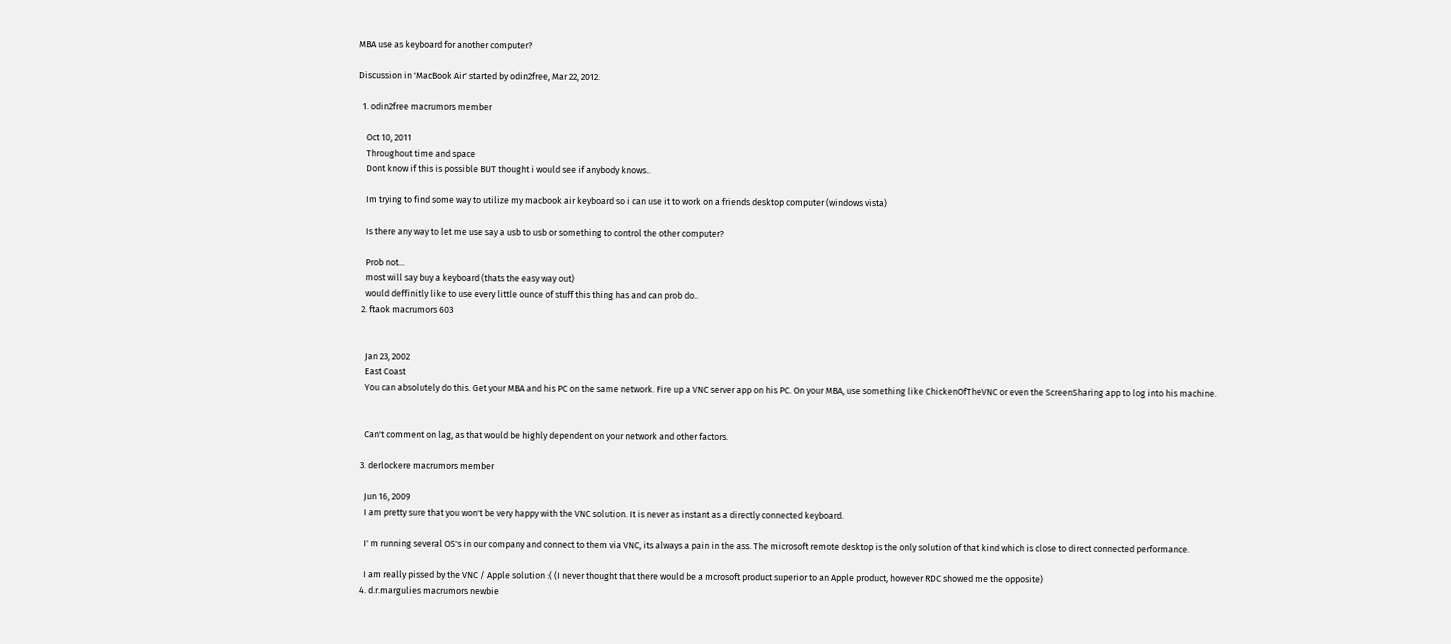MBA use as keyboard for another computer?

Discussion in 'MacBook Air' started by odin2free, Mar 22, 2012.

  1. odin2free macrumors member

    Oct 10, 2011
    Throughout time and space
    Dont know if this is possible BUT thought i would see if anybody knows..

    Im trying to find some way to utilize my macbook air keyboard so i can use it to work on a friends desktop computer (windows vista)

    Is there any way to let me use say a usb to usb or something to control the other computer?

    Prob not...
    most will say buy a keyboard (thats the easy way out)
    would deffinitly like to use every little ounce of stuff this thing has and can prob do..
  2. ftaok macrumors 603


    Jan 23, 2002
    East Coast
    You can absolutely do this. Get your MBA and his PC on the same network. Fire up a VNC server app on his PC. On your MBA, use something like ChickenOfTheVNC or even the ScreenSharing app to log into his machine.


    Can't comment on lag, as that would be highly dependent on your network and other factors.

  3. derlockere macrumors member

    Jun 16, 2009
    I am pretty sure that you won't be very happy with the VNC solution. It is never as instant as a directly connected keyboard.

    I' m running several OS's in our company and connect to them via VNC, its always a pain in the ass. The microsoft remote desktop is the only solution of that kind which is close to direct connected performance.

    I am really pissed by the VNC / Apple solution :( (I never thought that there would be a mcrosoft product superior to an Apple product, however RDC showed me the opposite)
  4. d.r.margulies macrumors newbie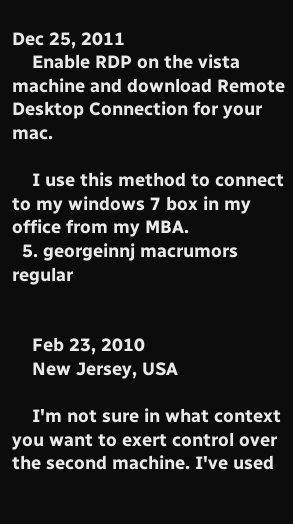Dec 25, 2011
    Enable RDP on the vista machine and download Remote Desktop Connection for your mac.

    I use this method to connect to my windows 7 box in my office from my MBA.
  5. georgeinnj macrumors regular


    Feb 23, 2010
    New Jersey, USA

    I'm not sure in what context you want to exert control over the second machine. I've used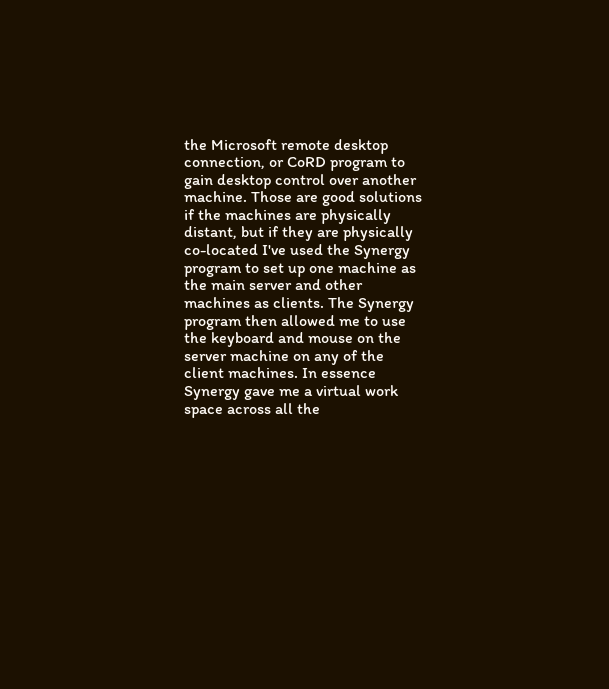the Microsoft remote desktop connection, or CoRD program to gain desktop control over another machine. Those are good solutions if the machines are physically distant, but if they are physically co-located I've used the Synergy program to set up one machine as the main server and other machines as clients. The Synergy program then allowed me to use the keyboard and mouse on the server machine on any of the client machines. In essence Synergy gave me a virtual work space across all the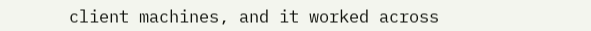client machines, and it worked across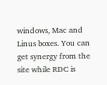windows, Mac and Linus boxes. You can get synergy from the site while RDC is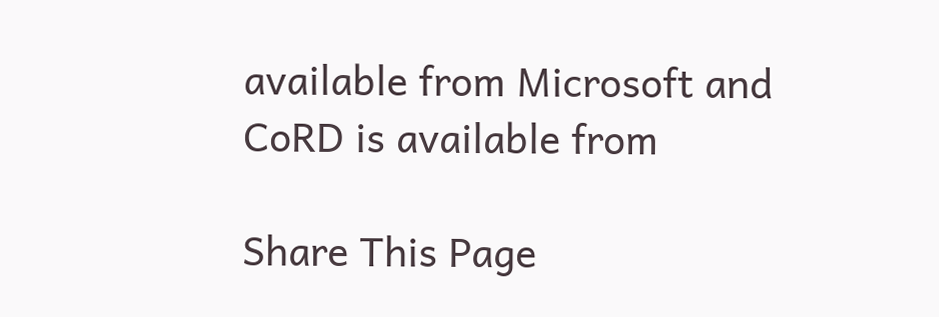available from Microsoft and CoRD is available from

Share This Page